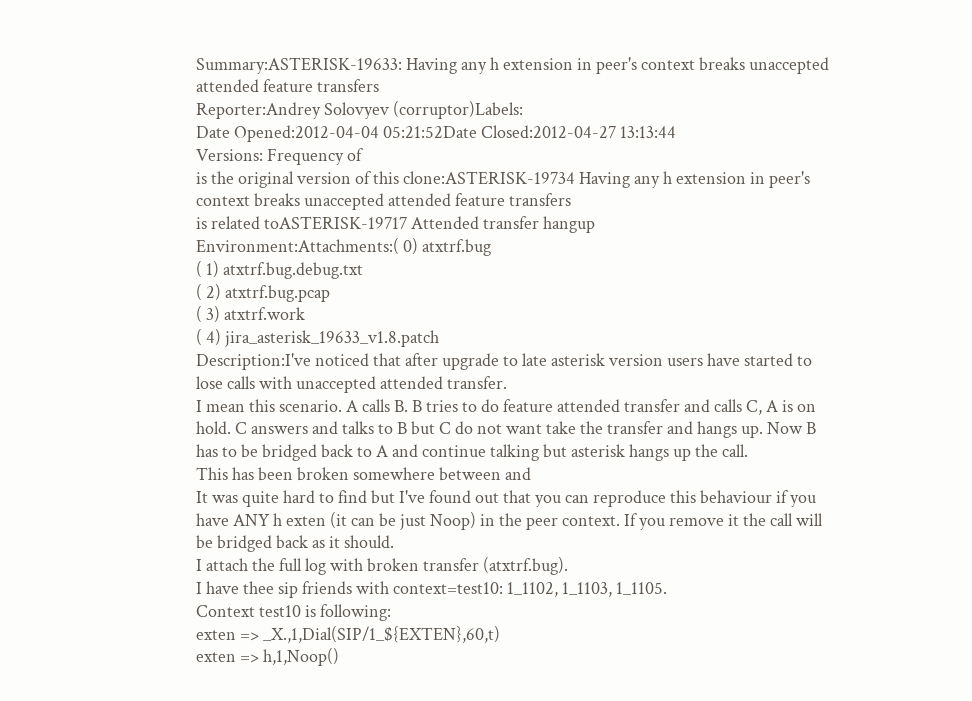Summary:ASTERISK-19633: Having any h extension in peer's context breaks unaccepted attended feature transfers
Reporter:Andrey Solovyev (corruptor)Labels:
Date Opened:2012-04-04 05:21:52Date Closed:2012-04-27 13:13:44
Versions: Frequency of
is the original version of this clone:ASTERISK-19734 Having any h extension in peer's context breaks unaccepted attended feature transfers
is related toASTERISK-19717 Attended transfer hangup
Environment:Attachments:( 0) atxtrf.bug
( 1) atxtrf.bug.debug.txt
( 2) atxtrf.bug.pcap
( 3) atxtrf.work
( 4) jira_asterisk_19633_v1.8.patch
Description:I've noticed that after upgrade to late asterisk version users have started to lose calls with unaccepted attended transfer.
I mean this scenario. A calls B. B tries to do feature attended transfer and calls C, A is on hold. C answers and talks to B but C do not want take the transfer and hangs up. Now B has to be bridged back to A and continue talking but asterisk hangs up the call.
This has been broken somewhere between and
It was quite hard to find but I've found out that you can reproduce this behaviour if you have ANY h exten (it can be just Noop) in the peer context. If you remove it the call will be bridged back as it should.
I attach the full log with broken transfer (atxtrf.bug).
I have thee sip friends with context=test10: 1_1102, 1_1103, 1_1105.
Context test10 is following:
exten => _X.,1,Dial(SIP/1_${EXTEN},60,t)
exten => h,1,Noop()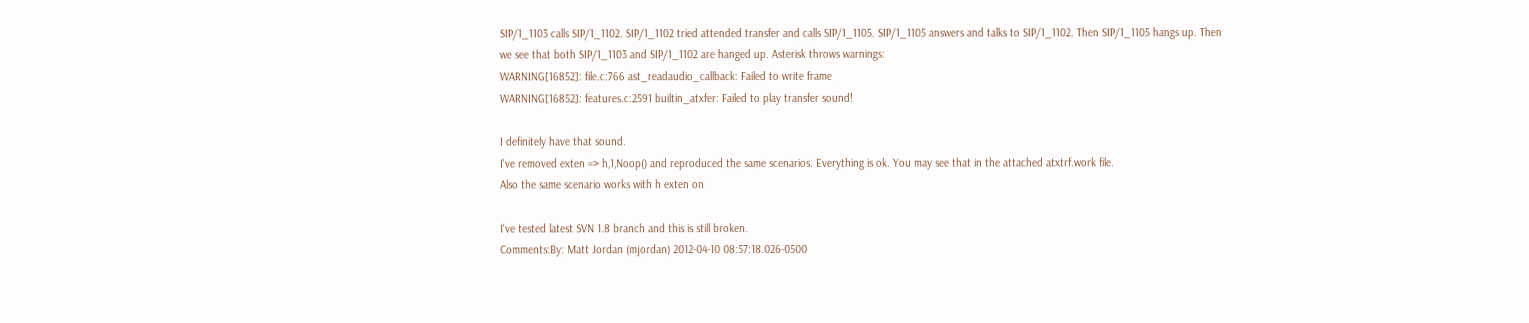SIP/1_1103 calls SIP/1_1102. SIP/1_1102 tried attended transfer and calls SIP/1_1105. SIP/1_1105 answers and talks to SIP/1_1102. Then SIP/1_1105 hangs up. Then we see that both SIP/1_1103 and SIP/1_1102 are hanged up. Asterisk throws warnings:
WARNING[16852]: file.c:766 ast_readaudio_callback: Failed to write frame
WARNING[16852]: features.c:2591 builtin_atxfer: Failed to play transfer sound!

I definitely have that sound.
I've removed exten => h,1,Noop() and reproduced the same scenarios. Everything is ok. You may see that in the attached atxtrf.work file.
Also the same scenario works with h exten on

I've tested latest SVN 1.8 branch and this is still broken.
Comments:By: Matt Jordan (mjordan) 2012-04-10 08:57:18.026-0500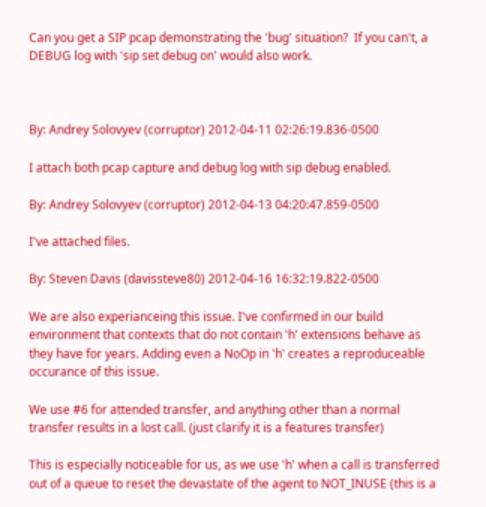Can you get a SIP pcap demonstrating the 'bug' situation?  If you can't, a DEBUG log with 'sip set debug on' would also work.



By: Andrey Solovyev (corruptor) 2012-04-11 02:26:19.836-0500

I attach both pcap capture and debug log with sip debug enabled.

By: Andrey Solovyev (corruptor) 2012-04-13 04:20:47.859-0500

I've attached files.

By: Steven Davis (davissteve80) 2012-04-16 16:32:19.822-0500

We are also experianceing this issue. I've confirmed in our build environment that contexts that do not contain 'h' extensions behave as they have for years. Adding even a NoOp in 'h' creates a reproduceable occurance of this issue.

We use #6 for attended transfer, and anything other than a normal transfer results in a lost call. (just clarify it is a features transfer)

This is especially noticeable for us, as we use 'h' when a call is transferred out of a queue to reset the devastate of the agent to NOT_INUSE (this is a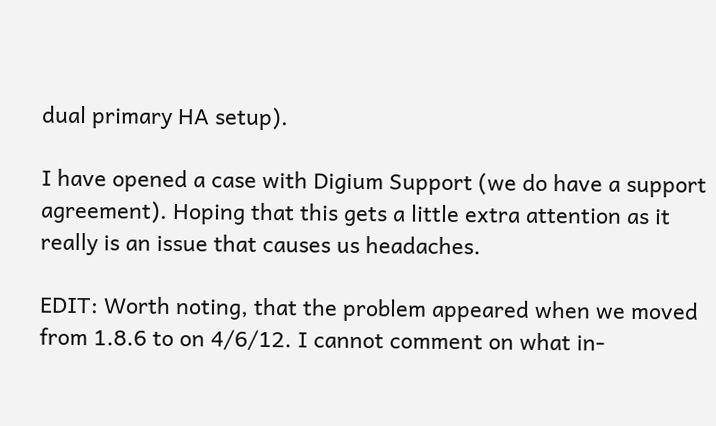dual primary HA setup).

I have opened a case with Digium Support (we do have a support agreement). Hoping that this gets a little extra attention as it really is an issue that causes us headaches.

EDIT: Worth noting, that the problem appeared when we moved from 1.8.6 to on 4/6/12. I cannot comment on what in-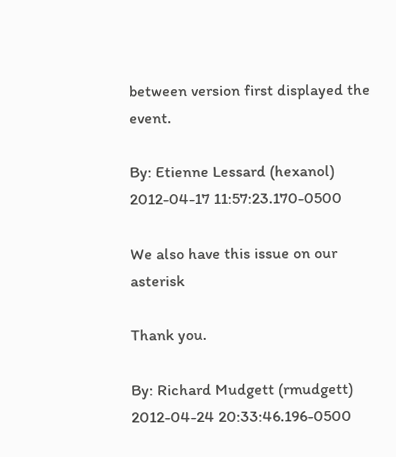between version first displayed the event.

By: Etienne Lessard (hexanol) 2012-04-17 11:57:23.170-0500

We also have this issue on our asterisk

Thank you.

By: Richard Mudgett (rmudgett) 2012-04-24 20:33:46.196-0500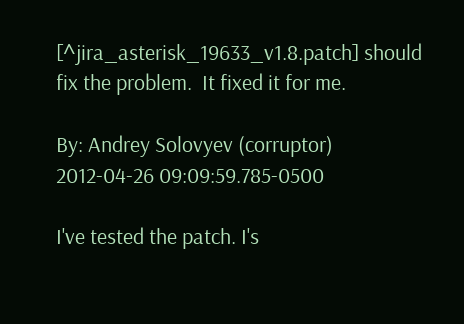[^jira_asterisk_19633_v1.8.patch] should fix the problem.  It fixed it for me.

By: Andrey Solovyev (corruptor) 2012-04-26 09:09:59.785-0500

I've tested the patch. I's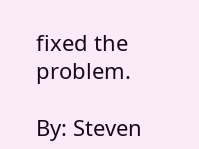fixed the problem.

By: Steven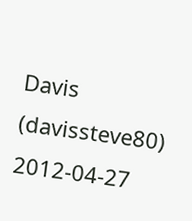Davis (davissteve80) 2012-04-27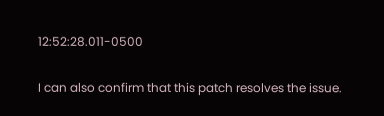12:52:28.011-0500

I can also confirm that this patch resolves the issue.